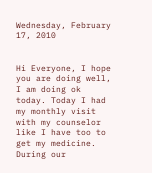Wednesday, February 17, 2010


Hi Everyone, I hope you are doing well, I am doing ok today. Today I had my monthly visit with my counselor like I have too to get my medicine. During our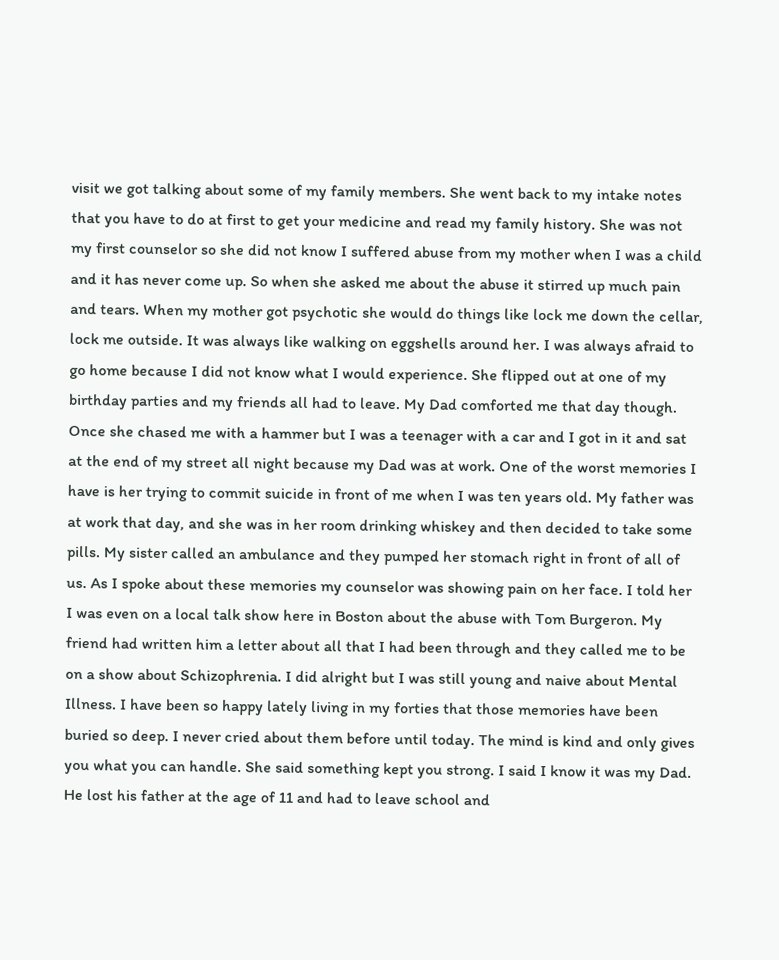visit we got talking about some of my family members. She went back to my intake notes that you have to do at first to get your medicine and read my family history. She was not my first counselor so she did not know I suffered abuse from my mother when I was a child and it has never come up. So when she asked me about the abuse it stirred up much pain and tears. When my mother got psychotic she would do things like lock me down the cellar, lock me outside. It was always like walking on eggshells around her. I was always afraid to go home because I did not know what I would experience. She flipped out at one of my birthday parties and my friends all had to leave. My Dad comforted me that day though. Once she chased me with a hammer but I was a teenager with a car and I got in it and sat at the end of my street all night because my Dad was at work. One of the worst memories I have is her trying to commit suicide in front of me when I was ten years old. My father was at work that day, and she was in her room drinking whiskey and then decided to take some pills. My sister called an ambulance and they pumped her stomach right in front of all of us. As I spoke about these memories my counselor was showing pain on her face. I told her I was even on a local talk show here in Boston about the abuse with Tom Burgeron. My friend had written him a letter about all that I had been through and they called me to be on a show about Schizophrenia. I did alright but I was still young and naive about Mental Illness. I have been so happy lately living in my forties that those memories have been buried so deep. I never cried about them before until today. The mind is kind and only gives you what you can handle. She said something kept you strong. I said I know it was my Dad. He lost his father at the age of 11 and had to leave school and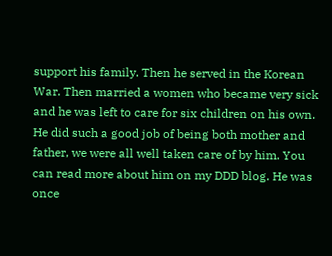support his family. Then he served in the Korean War. Then married a women who became very sick and he was left to care for six children on his own. He did such a good job of being both mother and father, we were all well taken care of by him. You can read more about him on my DDD blog. He was once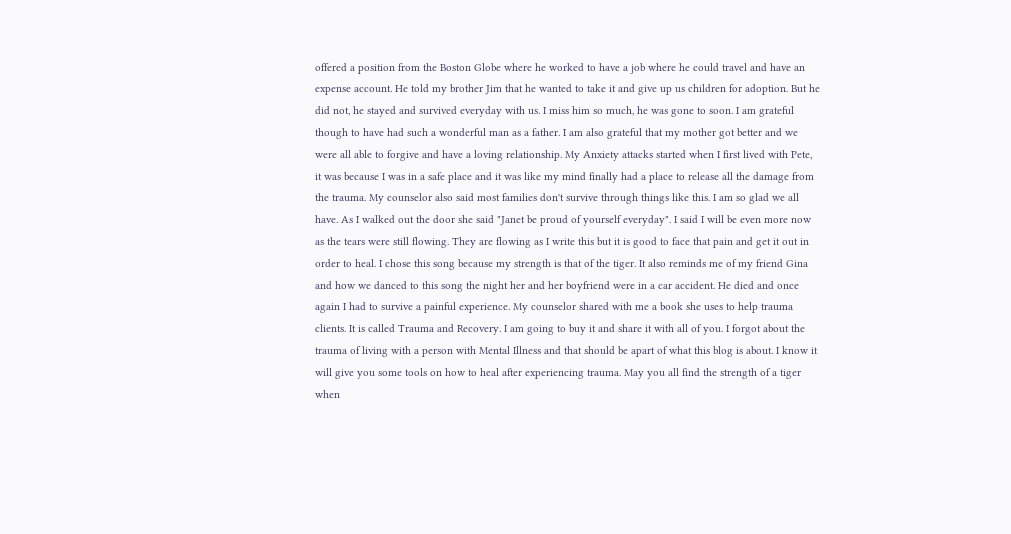offered a position from the Boston Globe where he worked to have a job where he could travel and have an expense account. He told my brother Jim that he wanted to take it and give up us children for adoption. But he did not, he stayed and survived everyday with us. I miss him so much, he was gone to soon. I am grateful though to have had such a wonderful man as a father. I am also grateful that my mother got better and we were all able to forgive and have a loving relationship. My Anxiety attacks started when I first lived with Pete, it was because I was in a safe place and it was like my mind finally had a place to release all the damage from the trauma. My counselor also said most families don't survive through things like this. I am so glad we all have. As I walked out the door she said "Janet be proud of yourself everyday". I said I will be even more now as the tears were still flowing. They are flowing as I write this but it is good to face that pain and get it out in order to heal. I chose this song because my strength is that of the tiger. It also reminds me of my friend Gina and how we danced to this song the night her and her boyfriend were in a car accident. He died and once again I had to survive a painful experience. My counselor shared with me a book she uses to help trauma clients. It is called Trauma and Recovery. I am going to buy it and share it with all of you. I forgot about the trauma of living with a person with Mental Illness and that should be apart of what this blog is about. I know it will give you some tools on how to heal after experiencing trauma. May you all find the strength of a tiger when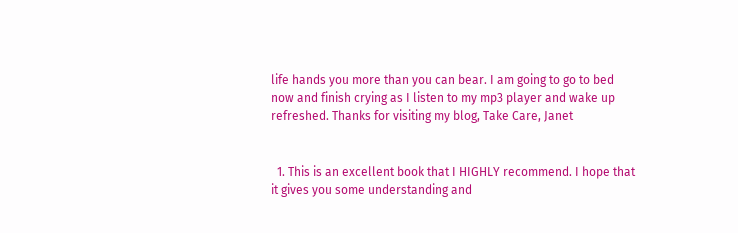life hands you more than you can bear. I am going to go to bed now and finish crying as I listen to my mp3 player and wake up refreshed. Thanks for visiting my blog, Take Care, Janet


  1. This is an excellent book that I HIGHLY recommend. I hope that it gives you some understanding and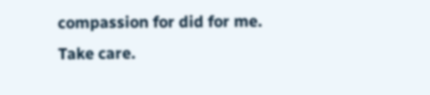compassion for did for me. Take care.